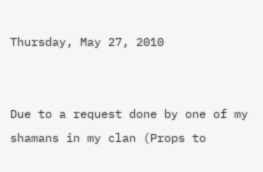Thursday, May 27, 2010


Due to a request done by one of my shamans in my clan (Props to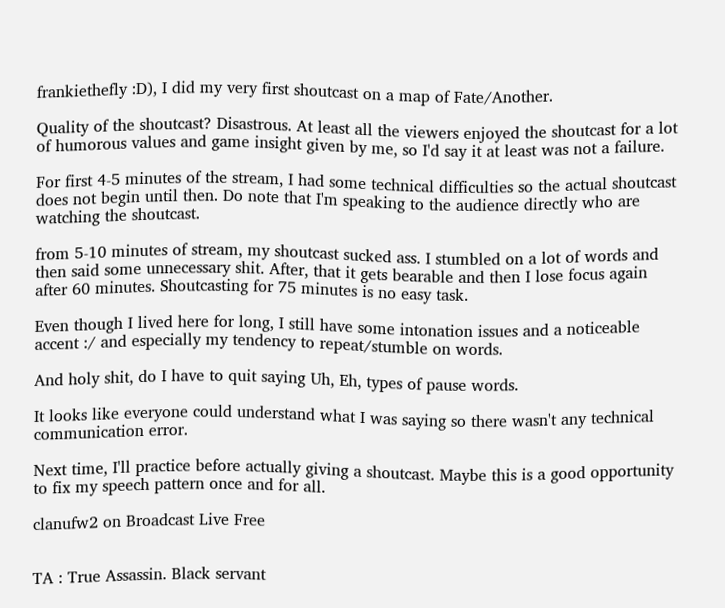frankiethefly :D), I did my very first shoutcast on a map of Fate/Another.

Quality of the shoutcast? Disastrous. At least all the viewers enjoyed the shoutcast for a lot of humorous values and game insight given by me, so I'd say it at least was not a failure.

For first 4-5 minutes of the stream, I had some technical difficulties so the actual shoutcast does not begin until then. Do note that I'm speaking to the audience directly who are watching the shoutcast.

from 5-10 minutes of stream, my shoutcast sucked ass. I stumbled on a lot of words and then said some unnecessary shit. After, that it gets bearable and then I lose focus again after 60 minutes. Shoutcasting for 75 minutes is no easy task.

Even though I lived here for long, I still have some intonation issues and a noticeable accent :/ and especially my tendency to repeat/stumble on words.

And holy shit, do I have to quit saying Uh, Eh, types of pause words.

It looks like everyone could understand what I was saying so there wasn't any technical communication error.

Next time, I'll practice before actually giving a shoutcast. Maybe this is a good opportunity to fix my speech pattern once and for all.

clanufw2 on Broadcast Live Free


TA : True Assassin. Black servant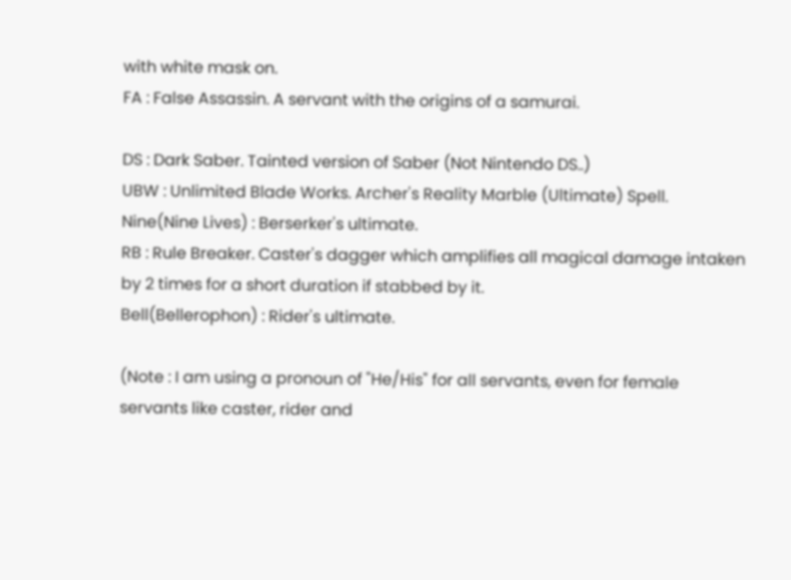with white mask on.
FA : False Assassin. A servant with the origins of a samurai.

DS : Dark Saber. Tainted version of Saber (Not Nintendo DS..)
UBW : Unlimited Blade Works. Archer's Reality Marble (Ultimate) Spell.
Nine(Nine Lives) : Berserker's ultimate.
RB : Rule Breaker. Caster's dagger which amplifies all magical damage intaken by 2 times for a short duration if stabbed by it.
Bell(Bellerophon) : Rider's ultimate.

(Note : I am using a pronoun of "He/His" for all servants, even for female servants like caster, rider and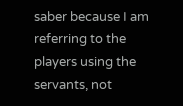saber because I am referring to the players using the servants, not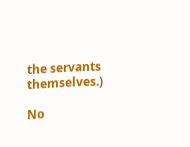the servants themselves.)

No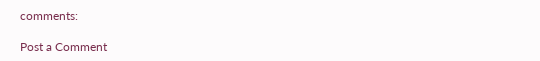comments:

Post a Comment